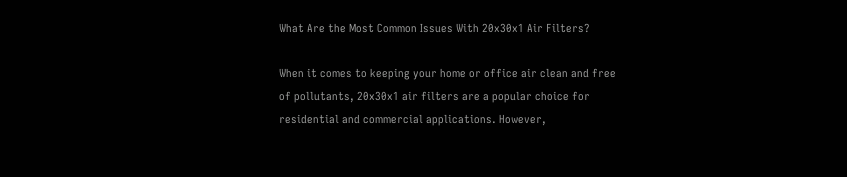What Are the Most Common Issues With 20x30x1 Air Filters?

When it comes to keeping your home or office air clean and free of pollutants, 20x30x1 air filters are a popular choice for residential and commercial applications. However,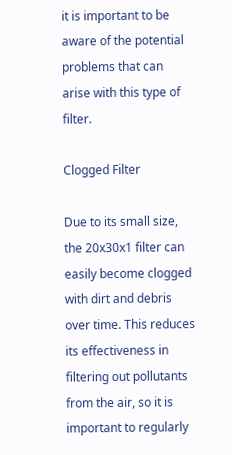it is important to be aware of the potential problems that can arise with this type of filter.

Clogged Filter

Due to its small size, the 20x30x1 filter can easily become clogged with dirt and debris over time. This reduces its effectiveness in filtering out pollutants from the air, so it is important to regularly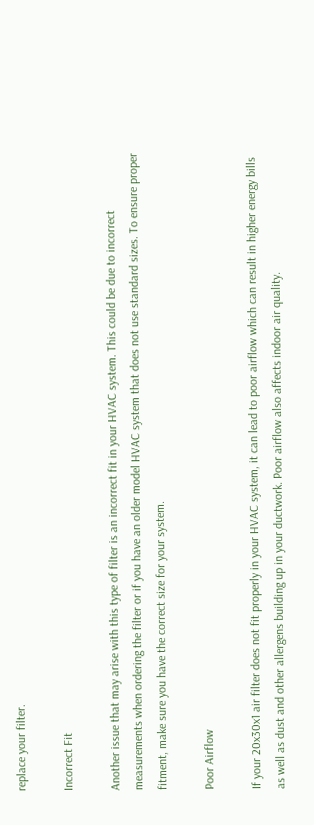replace your filter.

Incorrect Fit

Another issue that may arise with this type of filter is an incorrect fit in your HVAC system. This could be due to incorrect measurements when ordering the filter or if you have an older model HVAC system that does not use standard sizes. To ensure proper fitment, make sure you have the correct size for your system.

Poor Airflow

If your 20x30x1 air filter does not fit properly in your HVAC system, it can lead to poor airflow which can result in higher energy bills as well as dust and other allergens building up in your ductwork. Poor airflow also affects indoor air quality.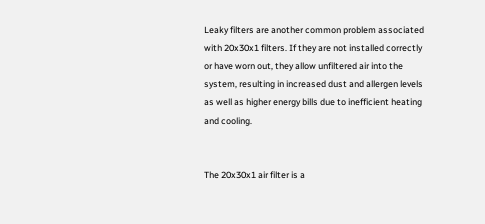Leaky filters are another common problem associated with 20x30x1 filters. If they are not installed correctly or have worn out, they allow unfiltered air into the system, resulting in increased dust and allergen levels as well as higher energy bills due to inefficient heating and cooling.


The 20x30x1 air filter is a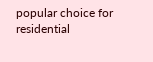popular choice for residential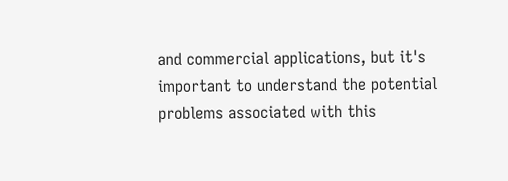and commercial applications, but it's important to understand the potential problems associated with this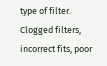type of filter. Clogged filters, incorrect fits, poor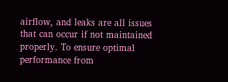airflow, and leaks are all issues that can occur if not maintained properly. To ensure optimal performance from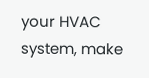your HVAC system, make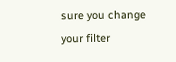sure you change your filter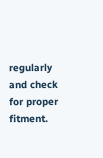regularly and check for proper fitment.